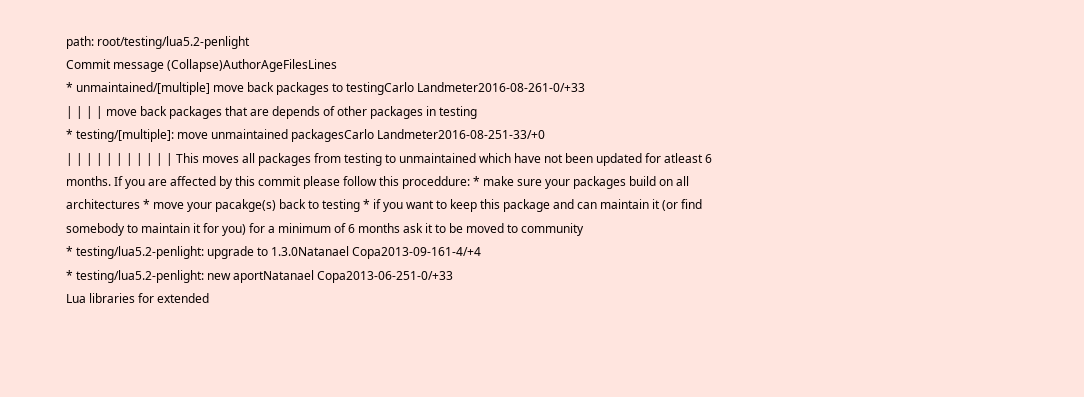path: root/testing/lua5.2-penlight
Commit message (Collapse)AuthorAgeFilesLines
* unmaintained/[multiple] move back packages to testingCarlo Landmeter2016-08-261-0/+33
| | | | move back packages that are depends of other packages in testing
* testing/[multiple]: move unmaintained packagesCarlo Landmeter2016-08-251-33/+0
| | | | | | | | | | | This moves all packages from testing to unmaintained which have not been updated for atleast 6 months. If you are affected by this commit please follow this proceddure: * make sure your packages build on all architectures * move your pacakge(s) back to testing * if you want to keep this package and can maintain it (or find somebody to maintain it for you) for a minimum of 6 months ask it to be moved to community
* testing/lua5.2-penlight: upgrade to 1.3.0Natanael Copa2013-09-161-4/+4
* testing/lua5.2-penlight: new aportNatanael Copa2013-06-251-0/+33
Lua libraries for extended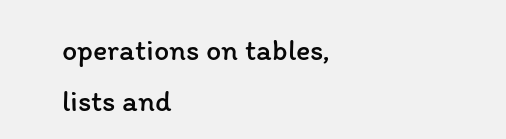operations on tables, lists and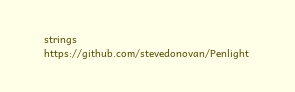strings https://github.com/stevedonovan/Penlight